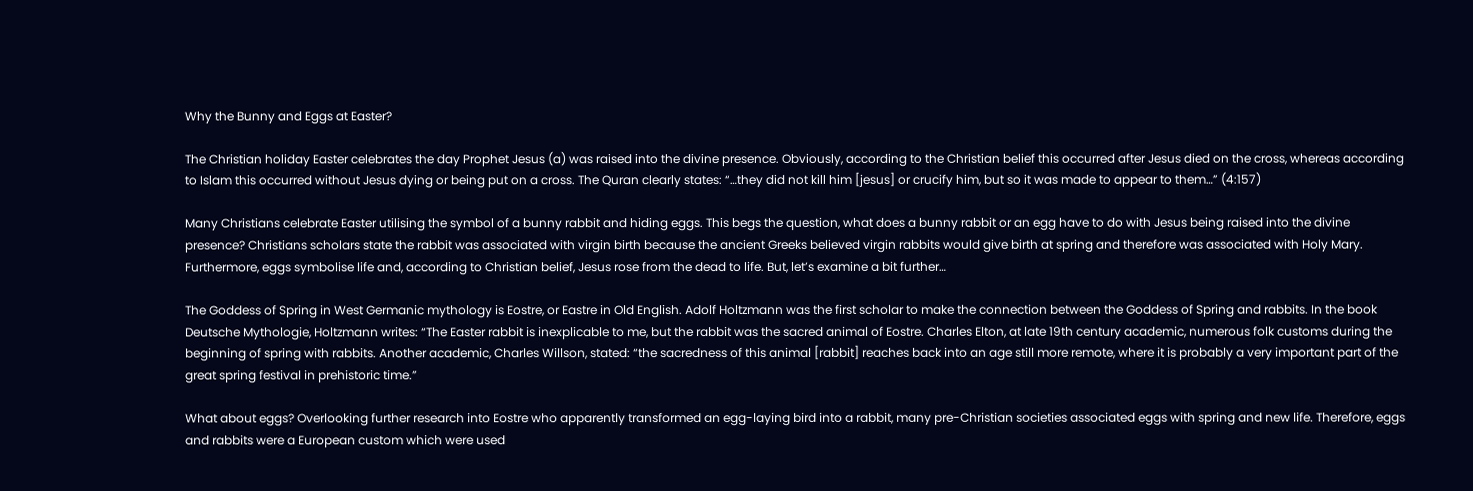Why the Bunny and Eggs at Easter?

The Christian holiday Easter celebrates the day Prophet Jesus (a) was raised into the divine presence. Obviously, according to the Christian belief this occurred after Jesus died on the cross, whereas according to Islam this occurred without Jesus dying or being put on a cross. The Quran clearly states: “…they did not kill him [jesus] or crucify him, but so it was made to appear to them…” (4:157)

Many Christians celebrate Easter utilising the symbol of a bunny rabbit and hiding eggs. This begs the question, what does a bunny rabbit or an egg have to do with Jesus being raised into the divine presence? Christians scholars state the rabbit was associated with virgin birth because the ancient Greeks believed virgin rabbits would give birth at spring and therefore was associated with Holy Mary. Furthermore, eggs symbolise life and, according to Christian belief, Jesus rose from the dead to life. But, let’s examine a bit further…

The Goddess of Spring in West Germanic mythology is Eostre, or Eastre in Old English. Adolf Holtzmann was the first scholar to make the connection between the Goddess of Spring and rabbits. In the book Deutsche Mythologie, Holtzmann writes: “The Easter rabbit is inexplicable to me, but the rabbit was the sacred animal of Eostre. Charles Elton, at late 19th century academic, numerous folk customs during the beginning of spring with rabbits. Another academic, Charles Willson, stated: “the sacredness of this animal [rabbit] reaches back into an age still more remote, where it is probably a very important part of the great spring festival in prehistoric time.”

What about eggs? Overlooking further research into Eostre who apparently transformed an egg-laying bird into a rabbit, many pre-Christian societies associated eggs with spring and new life. Therefore, eggs and rabbits were a European custom which were used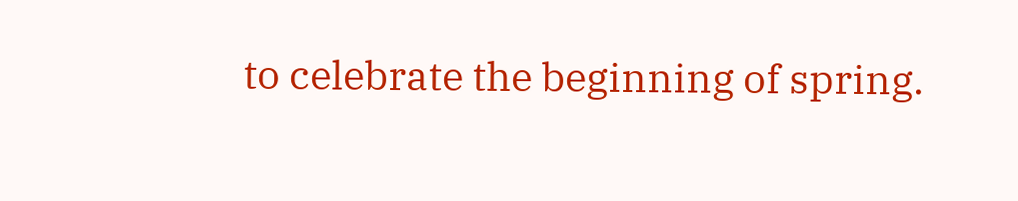to celebrate the beginning of spring.